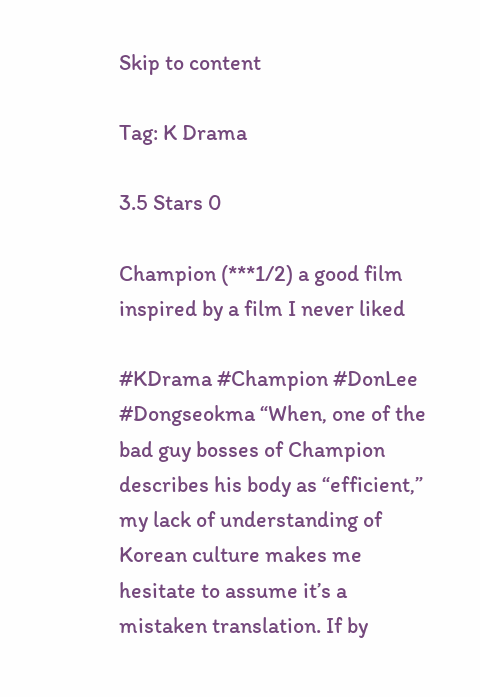Skip to content

Tag: K Drama

3.5 Stars 0

Champion (***1/2) a good film inspired by a film I never liked

#KDrama #Champion #DonLee #Dongseokma “When, one of the bad guy bosses of Champion describes his body as “efficient,” my lack of understanding of Korean culture makes me hesitate to assume it’s a mistaken translation. If by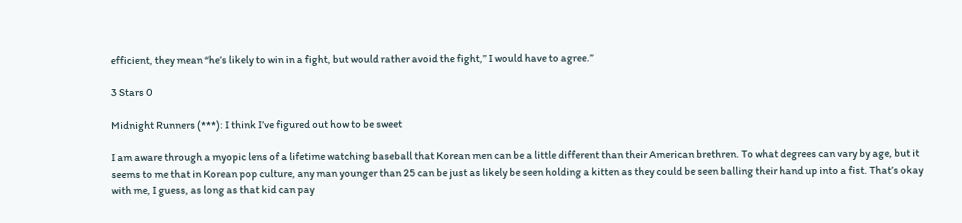efficient, they mean “he’s likely to win in a fight, but would rather avoid the fight,” I would have to agree.”

3 Stars 0

Midnight Runners (***): I think I’ve figured out how to be sweet

I am aware through a myopic lens of a lifetime watching baseball that Korean men can be a little different than their American brethren. To what degrees can vary by age, but it seems to me that in Korean pop culture, any man younger than 25 can be just as likely be seen holding a kitten as they could be seen balling their hand up into a fist. That’s okay with me, I guess, as long as that kid can pay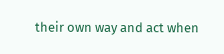their own way and act when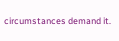circumstances demand it.